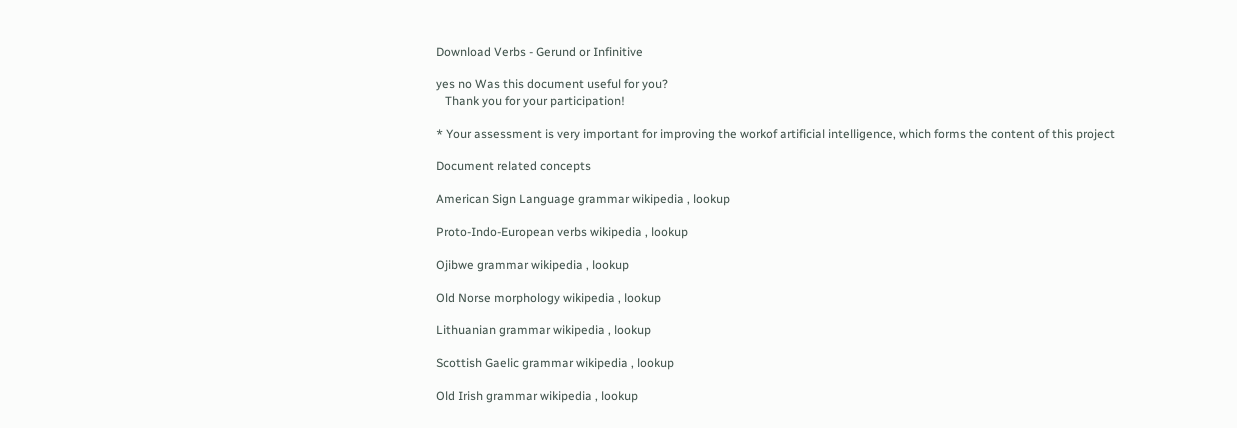Download Verbs - Gerund or Infinitive

yes no Was this document useful for you?
   Thank you for your participation!

* Your assessment is very important for improving the workof artificial intelligence, which forms the content of this project

Document related concepts

American Sign Language grammar wikipedia , lookup

Proto-Indo-European verbs wikipedia , lookup

Ojibwe grammar wikipedia , lookup

Old Norse morphology wikipedia , lookup

Lithuanian grammar wikipedia , lookup

Scottish Gaelic grammar wikipedia , lookup

Old Irish grammar wikipedia , lookup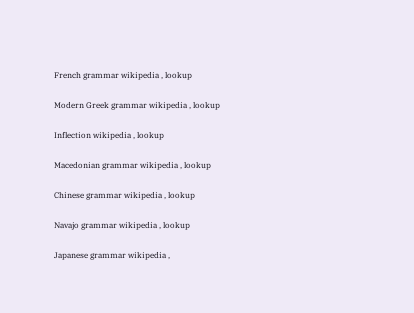French grammar wikipedia , lookup

Modern Greek grammar wikipedia , lookup

Inflection wikipedia , lookup

Macedonian grammar wikipedia , lookup

Chinese grammar wikipedia , lookup

Navajo grammar wikipedia , lookup

Japanese grammar wikipedia ,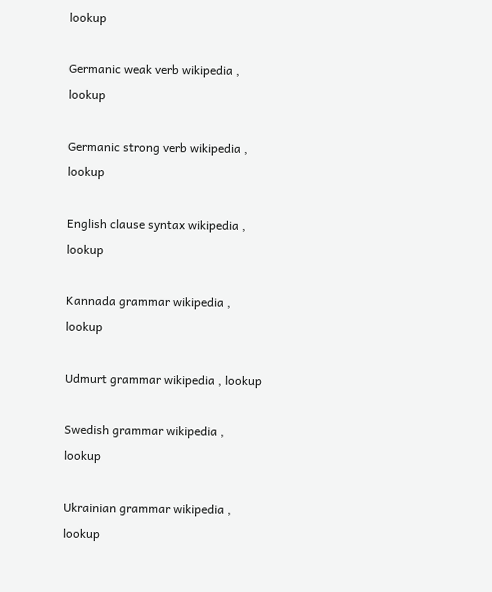lookup

Germanic weak verb wikipedia , lookup

Germanic strong verb wikipedia , lookup

English clause syntax wikipedia , lookup

Kannada grammar wikipedia , lookup

Udmurt grammar wikipedia , lookup

Swedish grammar wikipedia , lookup

Ukrainian grammar wikipedia , lookup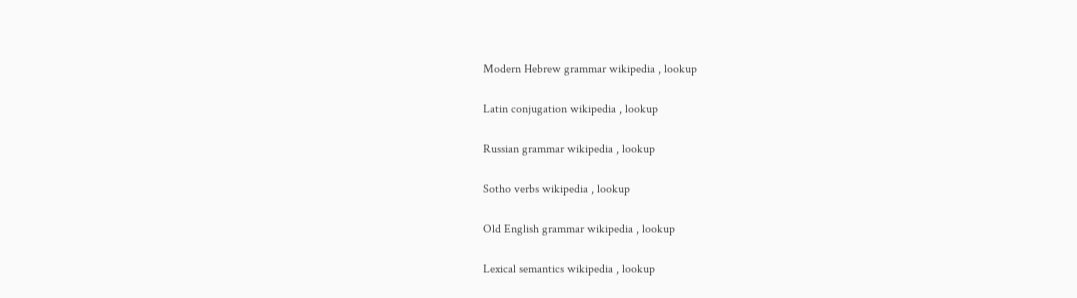Modern Hebrew grammar wikipedia , lookup

Latin conjugation wikipedia , lookup

Russian grammar wikipedia , lookup

Sotho verbs wikipedia , lookup

Old English grammar wikipedia , lookup

Lexical semantics wikipedia , lookup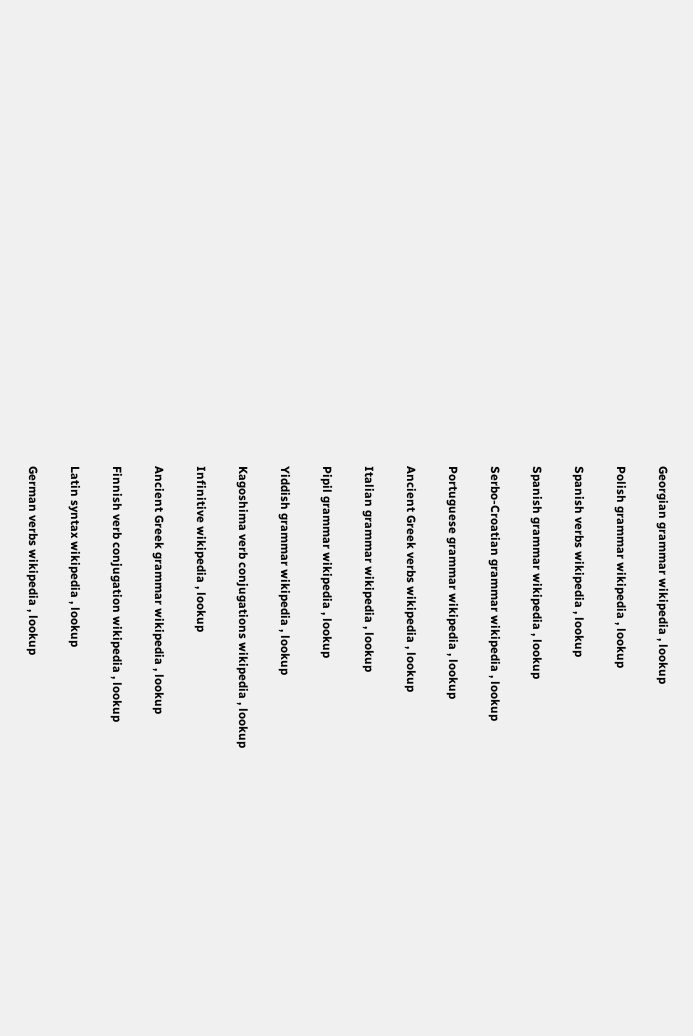Georgian grammar wikipedia , lookup

Polish grammar wikipedia , lookup

Spanish verbs wikipedia , lookup

Spanish grammar wikipedia , lookup

Serbo-Croatian grammar wikipedia , lookup

Portuguese grammar wikipedia , lookup

Ancient Greek verbs wikipedia , lookup

Italian grammar wikipedia , lookup

Pipil grammar wikipedia , lookup

Yiddish grammar wikipedia , lookup

Kagoshima verb conjugations wikipedia , lookup

Infinitive wikipedia , lookup

Ancient Greek grammar wikipedia , lookup

Finnish verb conjugation wikipedia , lookup

Latin syntax wikipedia , lookup

German verbs wikipedia , lookup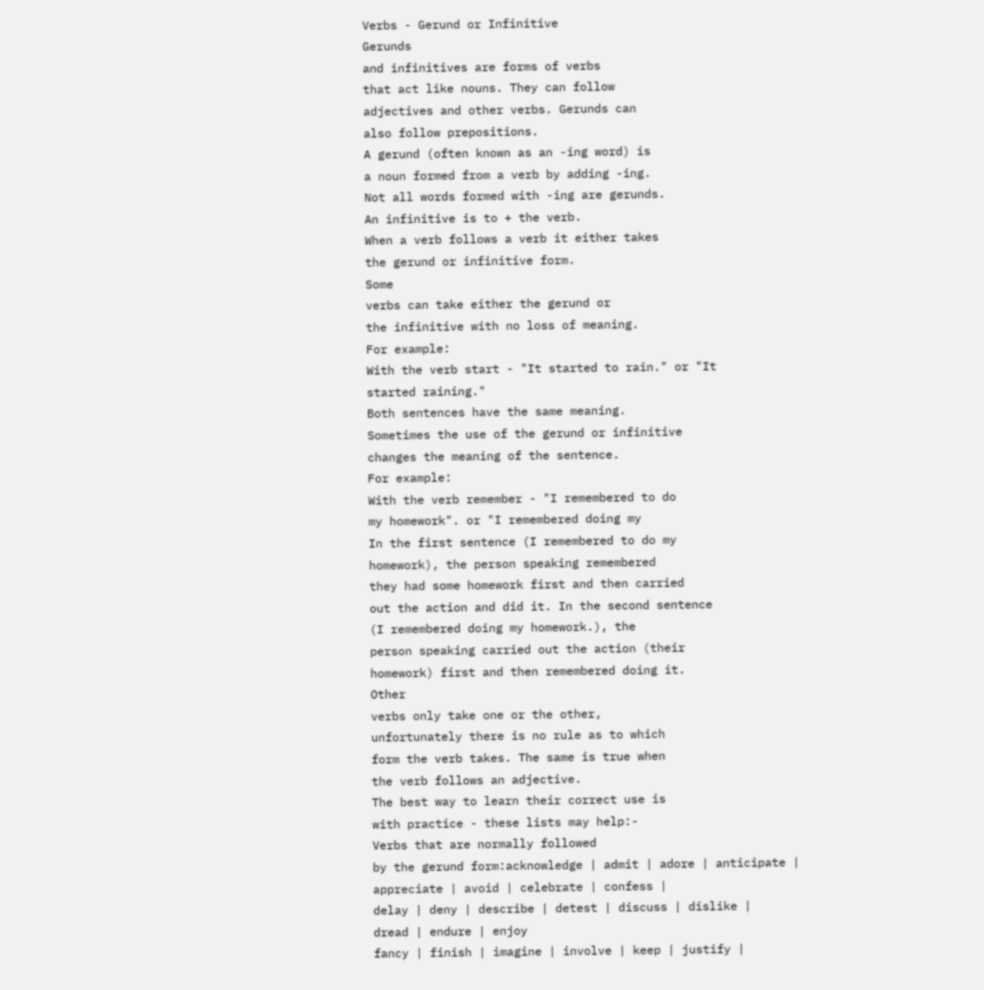Verbs - Gerund or Infinitive
Gerunds
and infinitives are forms of verbs
that act like nouns. They can follow
adjectives and other verbs. Gerunds can
also follow prepositions.
A gerund (often known as an -ing word) is
a noun formed from a verb by adding -ing.
Not all words formed with -ing are gerunds.
An infinitive is to + the verb.
When a verb follows a verb it either takes
the gerund or infinitive form.
Some
verbs can take either the gerund or
the infinitive with no loss of meaning.
For example:
With the verb start - "It started to rain." or "It
started raining."
Both sentences have the same meaning.
Sometimes the use of the gerund or infinitive
changes the meaning of the sentence.
For example:
With the verb remember - "I remembered to do
my homework". or "I remembered doing my
In the first sentence (I remembered to do my
homework), the person speaking remembered
they had some homework first and then carried
out the action and did it. In the second sentence
(I remembered doing my homework.), the
person speaking carried out the action (their
homework) first and then remembered doing it.
Other
verbs only take one or the other,
unfortunately there is no rule as to which
form the verb takes. The same is true when
the verb follows an adjective.
The best way to learn their correct use is
with practice - these lists may help:-
Verbs that are normally followed
by the gerund form:acknowledge | admit | adore | anticipate |
appreciate | avoid | celebrate | confess |
delay | deny | describe | detest | discuss | dislike |
dread | endure | enjoy
fancy | finish | imagine | involve | keep | justify |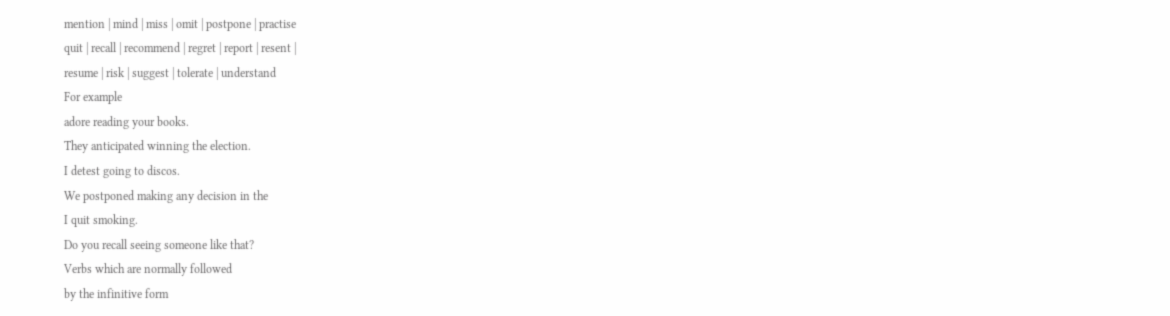mention | mind | miss | omit | postpone | practise
quit | recall | recommend | regret | report | resent |
resume | risk | suggest | tolerate | understand
For example
adore reading your books.
They anticipated winning the election.
I detest going to discos.
We postponed making any decision in the
I quit smoking.
Do you recall seeing someone like that?
Verbs which are normally followed
by the infinitive form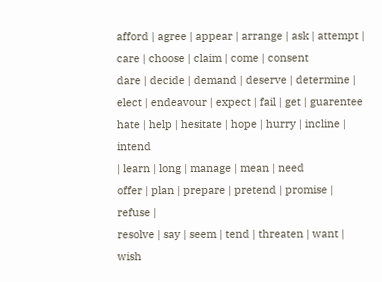afford | agree | appear | arrange | ask | attempt |
care | choose | claim | come | consent
dare | decide | demand | deserve | determine |
elect | endeavour | expect | fail | get | guarentee
hate | help | hesitate | hope | hurry | incline | intend
| learn | long | manage | mean | need
offer | plan | prepare | pretend | promise | refuse |
resolve | say | seem | tend | threaten | want | wish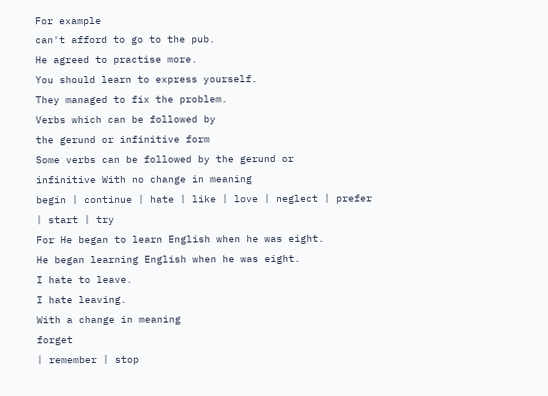For example
can't afford to go to the pub.
He agreed to practise more.
You should learn to express yourself.
They managed to fix the problem.
Verbs which can be followed by
the gerund or infinitive form
Some verbs can be followed by the gerund or
infinitive With no change in meaning
begin | continue | hate | like | love | neglect | prefer
| start | try
For He began to learn English when he was eight.
He began learning English when he was eight.
I hate to leave.
I hate leaving.
With a change in meaning
forget
| remember | stop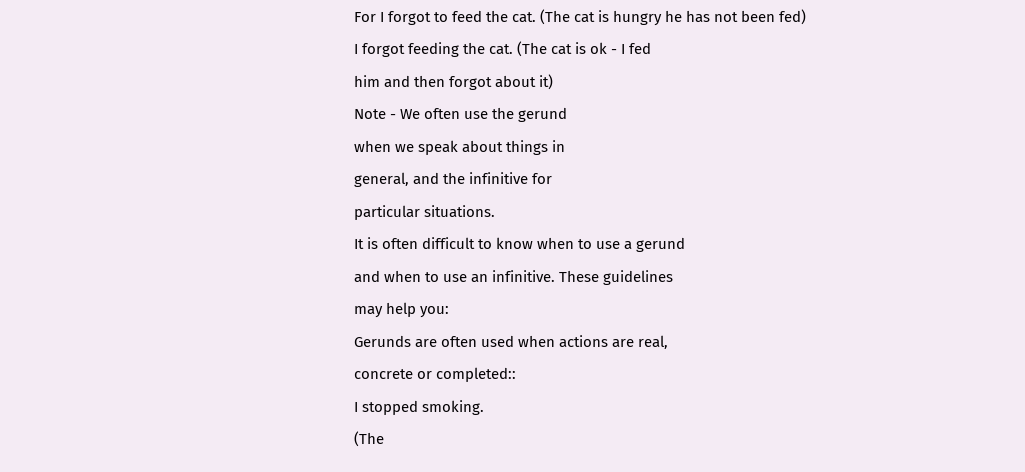For I forgot to feed the cat. (The cat is hungry he has not been fed)
I forgot feeding the cat. (The cat is ok - I fed
him and then forgot about it)
Note - We often use the gerund
when we speak about things in
general, and the infinitive for
particular situations.
It is often difficult to know when to use a gerund
and when to use an infinitive. These guidelines
may help you:
Gerunds are often used when actions are real,
concrete or completed::
I stopped smoking.
(The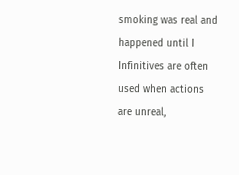smoking was real and happened until I
Infinitives are often used when actions are unreal,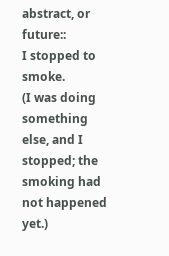abstract, or future::
I stopped to smoke.
(I was doing something else, and I stopped; the
smoking had not happened yet.)